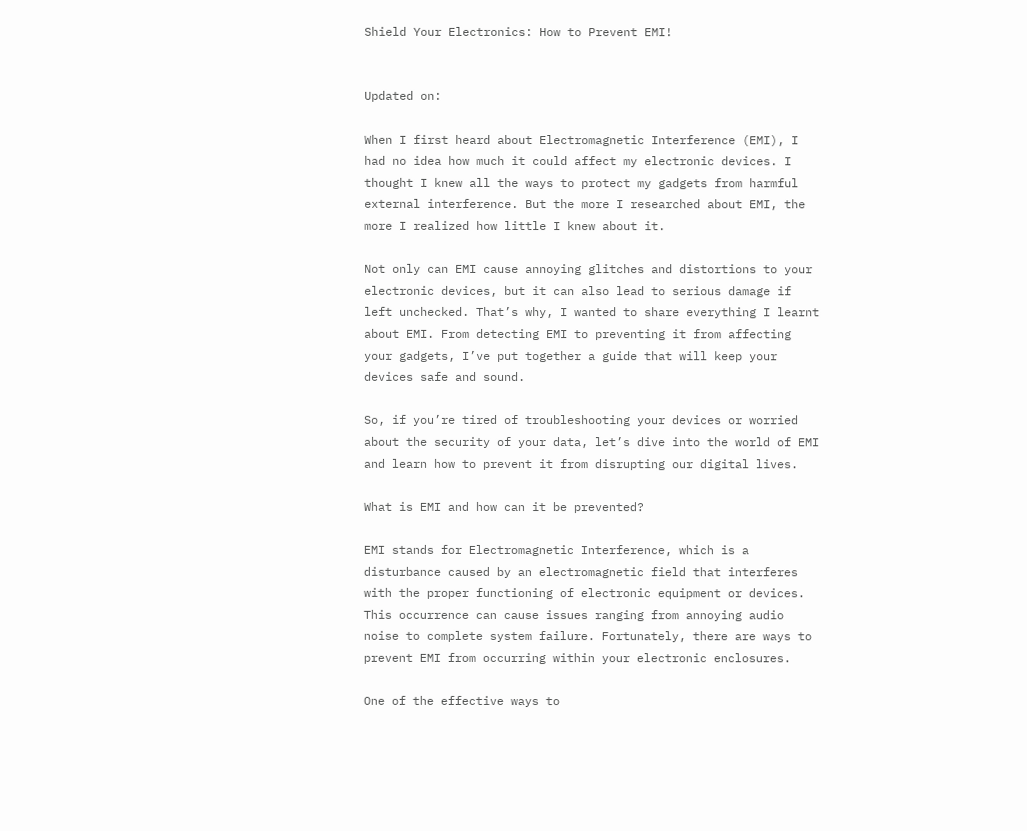Shield Your Electronics: How to Prevent EMI!


Updated on:

When I first heard about Electromagnetic Interference (EMI), I had no idea how much it could affect my electronic devices. I thought I knew all the ways to protect my gadgets from harmful external interference. But the more I researched about EMI, the more I realized how little I knew about it.

Not only can EMI cause annoying glitches and distortions to your electronic devices, but it can also lead to serious damage if left unchecked. That’s why, I wanted to share everything I learnt about EMI. From detecting EMI to preventing it from affecting your gadgets, I’ve put together a guide that will keep your devices safe and sound.

So, if you’re tired of troubleshooting your devices or worried about the security of your data, let’s dive into the world of EMI and learn how to prevent it from disrupting our digital lives.

What is EMI and how can it be prevented?

EMI stands for Electromagnetic Interference, which is a disturbance caused by an electromagnetic field that interferes with the proper functioning of electronic equipment or devices. This occurrence can cause issues ranging from annoying audio noise to complete system failure. Fortunately, there are ways to prevent EMI from occurring within your electronic enclosures.

One of the effective ways to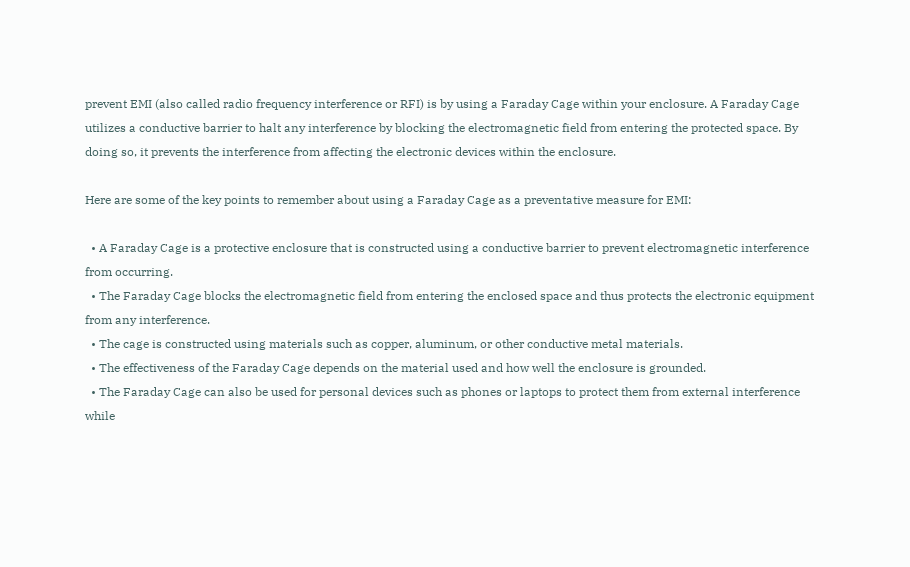prevent EMI (also called radio frequency interference or RFI) is by using a Faraday Cage within your enclosure. A Faraday Cage utilizes a conductive barrier to halt any interference by blocking the electromagnetic field from entering the protected space. By doing so, it prevents the interference from affecting the electronic devices within the enclosure.

Here are some of the key points to remember about using a Faraday Cage as a preventative measure for EMI:

  • A Faraday Cage is a protective enclosure that is constructed using a conductive barrier to prevent electromagnetic interference from occurring.
  • The Faraday Cage blocks the electromagnetic field from entering the enclosed space and thus protects the electronic equipment from any interference.
  • The cage is constructed using materials such as copper, aluminum, or other conductive metal materials.
  • The effectiveness of the Faraday Cage depends on the material used and how well the enclosure is grounded.
  • The Faraday Cage can also be used for personal devices such as phones or laptops to protect them from external interference while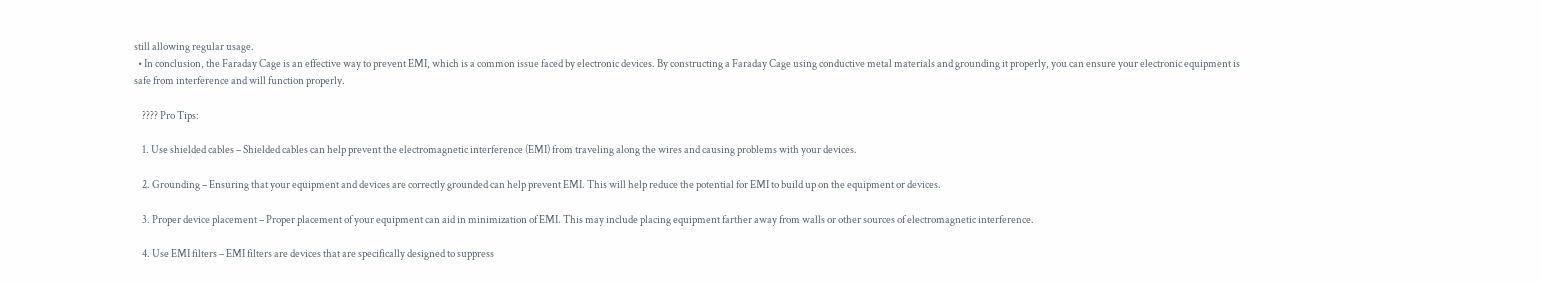still allowing regular usage.
  • In conclusion, the Faraday Cage is an effective way to prevent EMI, which is a common issue faced by electronic devices. By constructing a Faraday Cage using conductive metal materials and grounding it properly, you can ensure your electronic equipment is safe from interference and will function properly.

    ???? Pro Tips:

    1. Use shielded cables – Shielded cables can help prevent the electromagnetic interference (EMI) from traveling along the wires and causing problems with your devices.

    2. Grounding – Ensuring that your equipment and devices are correctly grounded can help prevent EMI. This will help reduce the potential for EMI to build up on the equipment or devices.

    3. Proper device placement – Proper placement of your equipment can aid in minimization of EMI. This may include placing equipment farther away from walls or other sources of electromagnetic interference.

    4. Use EMI filters – EMI filters are devices that are specifically designed to suppress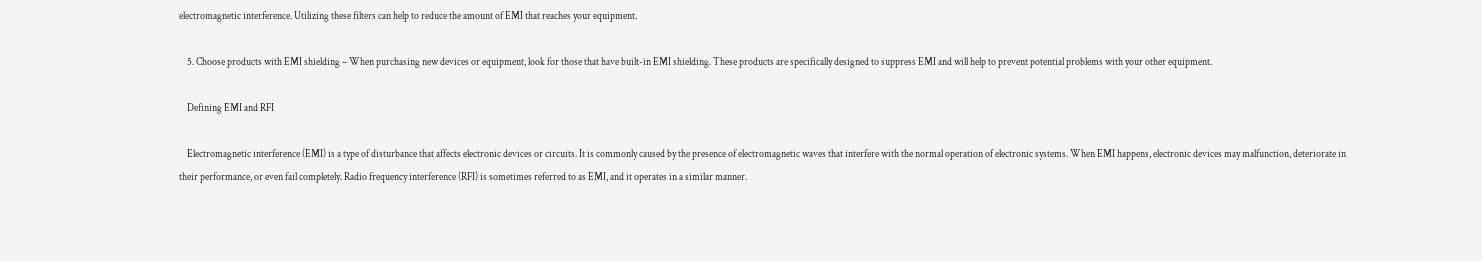electromagnetic interference. Utilizing these filters can help to reduce the amount of EMI that reaches your equipment.

    5. Choose products with EMI shielding – When purchasing new devices or equipment, look for those that have built-in EMI shielding. These products are specifically designed to suppress EMI and will help to prevent potential problems with your other equipment.

    Defining EMI and RFI

    Electromagnetic interference (EMI) is a type of disturbance that affects electronic devices or circuits. It is commonly caused by the presence of electromagnetic waves that interfere with the normal operation of electronic systems. When EMI happens, electronic devices may malfunction, deteriorate in their performance, or even fail completely. Radio frequency interference (RFI) is sometimes referred to as EMI, and it operates in a similar manner.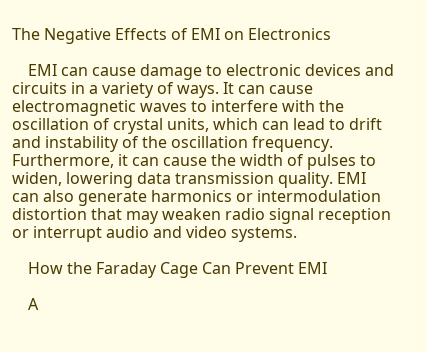The Negative Effects of EMI on Electronics

    EMI can cause damage to electronic devices and circuits in a variety of ways. It can cause electromagnetic waves to interfere with the oscillation of crystal units, which can lead to drift and instability of the oscillation frequency. Furthermore, it can cause the width of pulses to widen, lowering data transmission quality. EMI can also generate harmonics or intermodulation distortion that may weaken radio signal reception or interrupt audio and video systems.

    How the Faraday Cage Can Prevent EMI

    A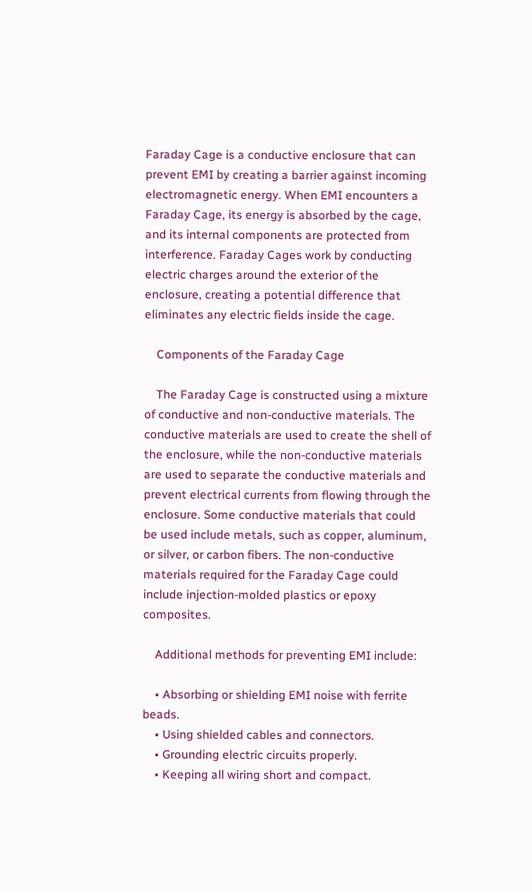Faraday Cage is a conductive enclosure that can prevent EMI by creating a barrier against incoming electromagnetic energy. When EMI encounters a Faraday Cage, its energy is absorbed by the cage, and its internal components are protected from interference. Faraday Cages work by conducting electric charges around the exterior of the enclosure, creating a potential difference that eliminates any electric fields inside the cage.

    Components of the Faraday Cage

    The Faraday Cage is constructed using a mixture of conductive and non-conductive materials. The conductive materials are used to create the shell of the enclosure, while the non-conductive materials are used to separate the conductive materials and prevent electrical currents from flowing through the enclosure. Some conductive materials that could be used include metals, such as copper, aluminum, or silver, or carbon fibers. The non-conductive materials required for the Faraday Cage could include injection-molded plastics or epoxy composites.

    Additional methods for preventing EMI include:

    • Absorbing or shielding EMI noise with ferrite beads.
    • Using shielded cables and connectors.
    • Grounding electric circuits properly.
    • Keeping all wiring short and compact.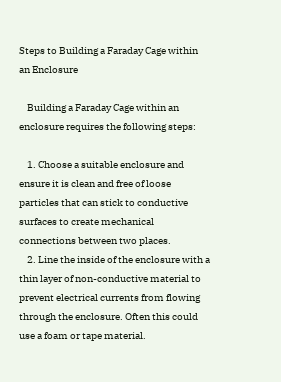Steps to Building a Faraday Cage within an Enclosure

    Building a Faraday Cage within an enclosure requires the following steps:

    1. Choose a suitable enclosure and ensure it is clean and free of loose particles that can stick to conductive surfaces to create mechanical connections between two places.
    2. Line the inside of the enclosure with a thin layer of non-conductive material to prevent electrical currents from flowing through the enclosure. Often this could use a foam or tape material.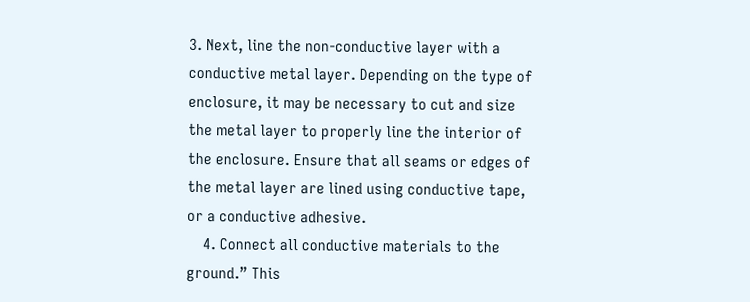3. Next, line the non-conductive layer with a conductive metal layer. Depending on the type of enclosure, it may be necessary to cut and size the metal layer to properly line the interior of the enclosure. Ensure that all seams or edges of the metal layer are lined using conductive tape, or a conductive adhesive.
    4. Connect all conductive materials to the ground.” This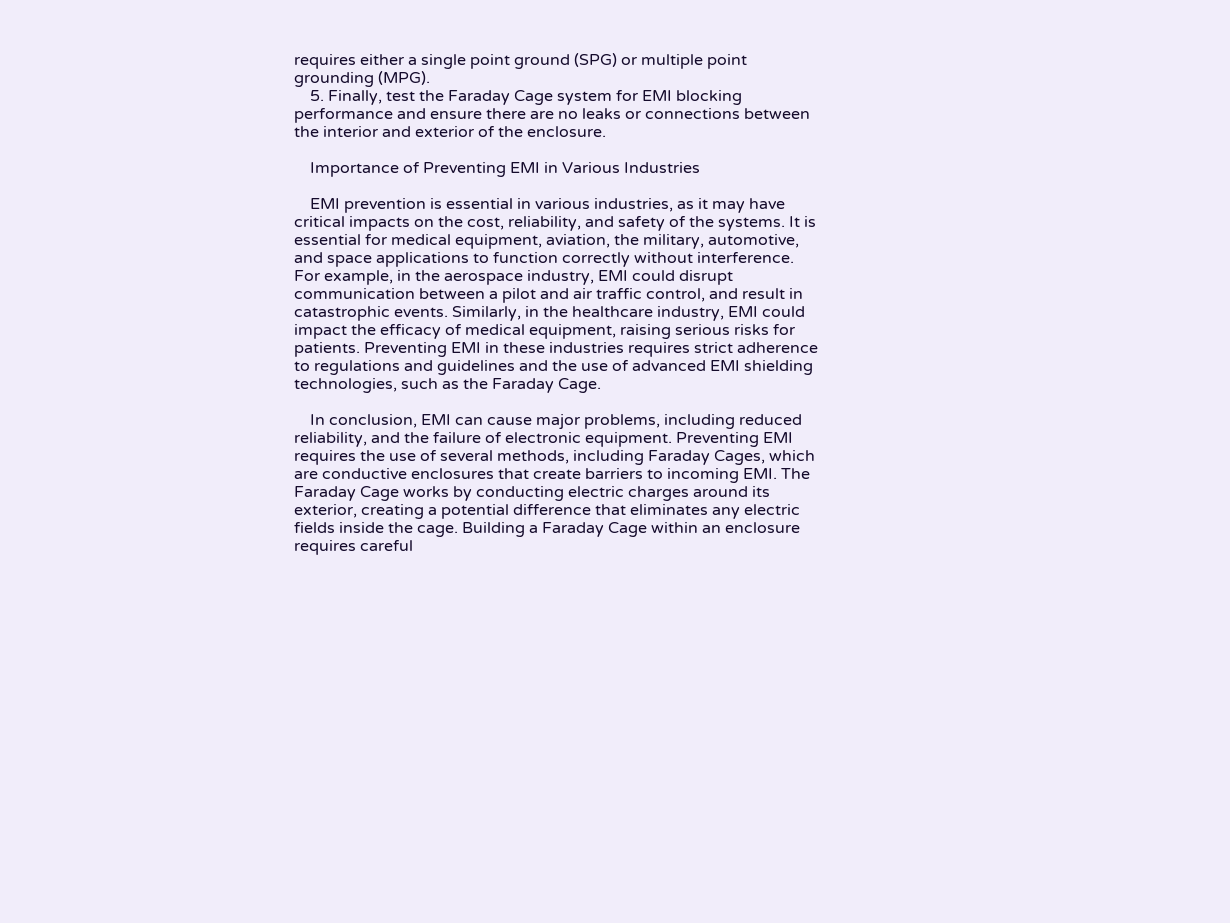requires either a single point ground (SPG) or multiple point grounding (MPG).
    5. Finally, test the Faraday Cage system for EMI blocking performance and ensure there are no leaks or connections between the interior and exterior of the enclosure.

    Importance of Preventing EMI in Various Industries

    EMI prevention is essential in various industries, as it may have critical impacts on the cost, reliability, and safety of the systems. It is essential for medical equipment, aviation, the military, automotive, and space applications to function correctly without interference. For example, in the aerospace industry, EMI could disrupt communication between a pilot and air traffic control, and result in catastrophic events. Similarly, in the healthcare industry, EMI could impact the efficacy of medical equipment, raising serious risks for patients. Preventing EMI in these industries requires strict adherence to regulations and guidelines and the use of advanced EMI shielding technologies, such as the Faraday Cage.

    In conclusion, EMI can cause major problems, including reduced reliability, and the failure of electronic equipment. Preventing EMI requires the use of several methods, including Faraday Cages, which are conductive enclosures that create barriers to incoming EMI. The Faraday Cage works by conducting electric charges around its exterior, creating a potential difference that eliminates any electric fields inside the cage. Building a Faraday Cage within an enclosure requires careful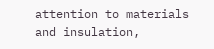attention to materials and insulation,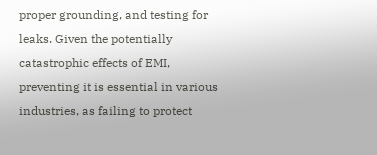proper grounding, and testing for leaks. Given the potentially catastrophic effects of EMI, preventing it is essential in various industries, as failing to protect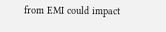from EMI could impact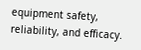equipment safety, reliability, and efficacy.